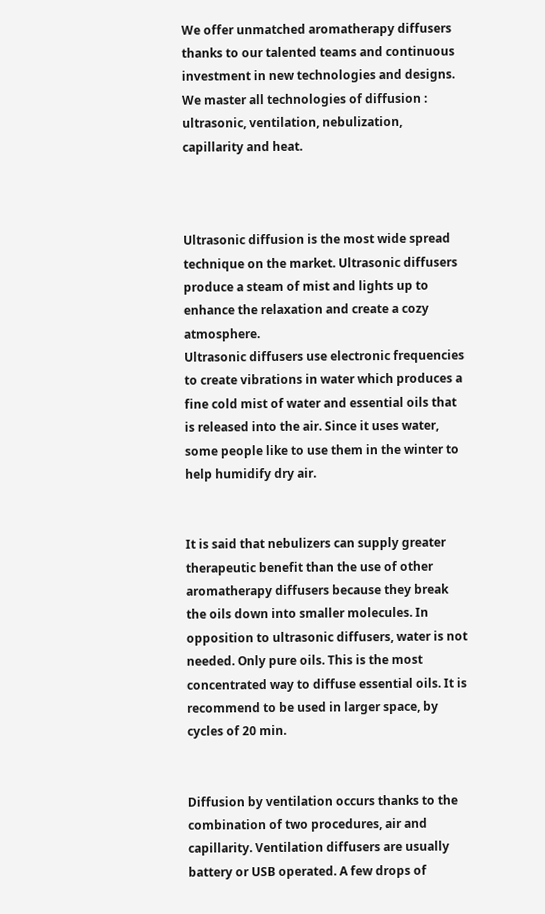We offer unmatched aromatherapy diffusers thanks to our talented teams and continuous investment in new technologies and designs. We master all technologies of diffusion : ultrasonic, ventilation, nebulization, capillarity and heat.



Ultrasonic diffusion is the most wide spread technique on the market. Ultrasonic diffusers produce a steam of mist and lights up to enhance the relaxation and create a cozy atmosphere.
Ultrasonic diffusers use electronic frequencies to create vibrations in water which produces a fine cold mist of water and essential oils that is released into the air. Since it uses water, some people like to use them in the winter to help humidify dry air.


It is said that nebulizers can supply greater therapeutic benefit than the use of other aromatherapy diffusers because they break the oils down into smaller molecules. In opposition to ultrasonic diffusers, water is not needed. Only pure oils. This is the most concentrated way to diffuse essential oils. It is recommend to be used in larger space, by cycles of 20 min.


Diffusion by ventilation occurs thanks to the combination of two procedures, air and capillarity. Ventilation diffusers are usually battery or USB operated. A few drops of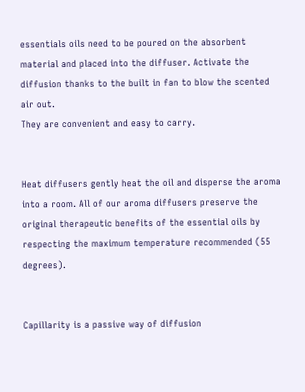essentials oils need to be poured on the absorbent material and placed into the diffuser. Activate the diffusion thanks to the built in fan to blow the scented air out.
They are convenient and easy to carry.


Heat diffusers gently heat the oil and disperse the aroma into a room. All of our aroma diffusers preserve the original therapeutic benefits of the essential oils by respecting the maximum temperature recommended (55 degrees).


Capillarity is a passive way of diffusion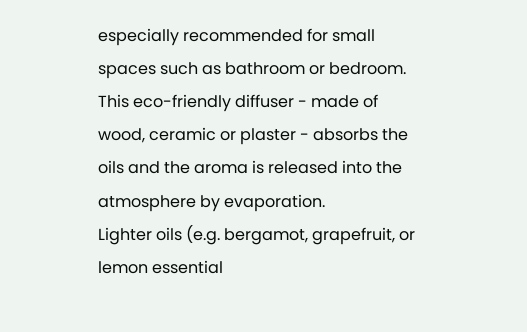especially recommended for small spaces such as bathroom or bedroom. This eco-friendly diffuser - made of wood, ceramic or plaster - absorbs the oils and the aroma is released into the atmosphere by evaporation.
Lighter oils (e.g. bergamot, grapefruit, or lemon essential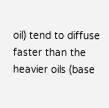oil) tend to diffuse faster than the heavier oils (base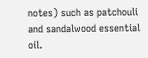notes) such as patchouli and sandalwood essential oil.